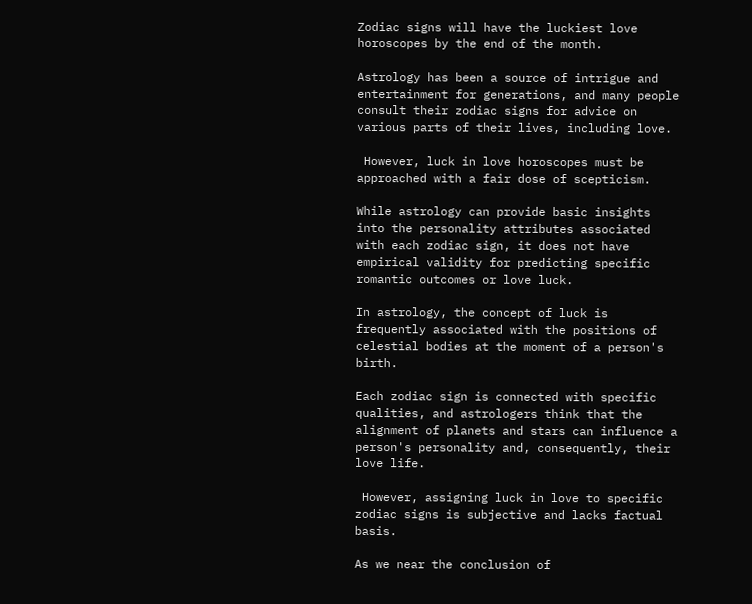Zodiac signs will have the luckiest love horoscopes by the end of the month.

Astrology has been a source of intrigue and entertainment for generations, and many people consult their zodiac signs for advice on various parts of their lives, including love.

 However, luck in love horoscopes must be approached with a fair dose of scepticism.

While astrology can provide basic insights into the personality attributes associated with each zodiac sign, it does not have empirical validity for predicting specific romantic outcomes or love luck.

In astrology, the concept of luck is frequently associated with the positions of celestial bodies at the moment of a person's birth.

Each zodiac sign is connected with specific qualities, and astrologers think that the alignment of planets and stars can influence a person's personality and, consequently, their love life.

 However, assigning luck in love to specific zodiac signs is subjective and lacks factual basis.

As we near the conclusion of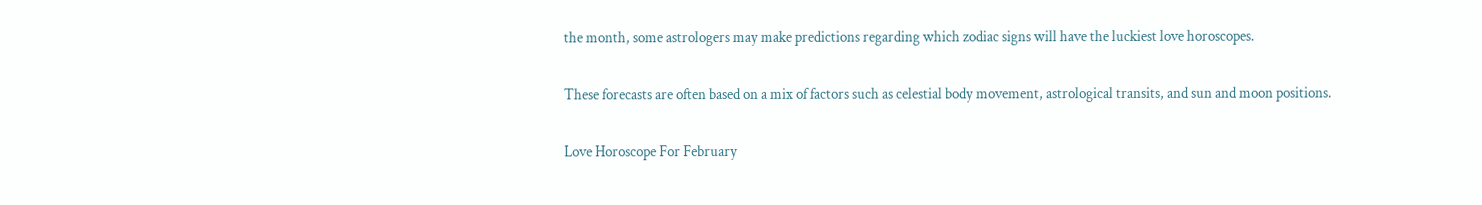the month, some astrologers may make predictions regarding which zodiac signs will have the luckiest love horoscopes.

These forecasts are often based on a mix of factors such as celestial body movement, astrological transits, and sun and moon positions.

Love Horoscope For February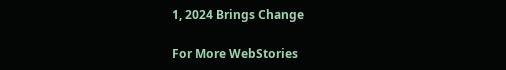1, 2024 Brings Change

For More WebStories